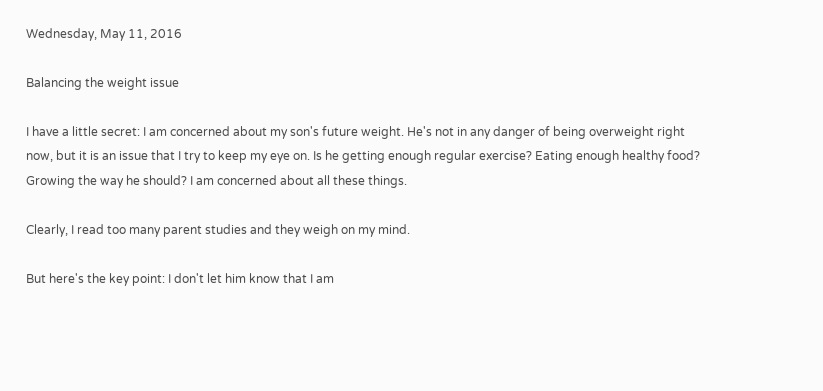Wednesday, May 11, 2016

Balancing the weight issue

I have a little secret: I am concerned about my son's future weight. He's not in any danger of being overweight right now, but it is an issue that I try to keep my eye on. Is he getting enough regular exercise? Eating enough healthy food? Growing the way he should? I am concerned about all these things.

Clearly, I read too many parent studies and they weigh on my mind.

But here's the key point: I don't let him know that I am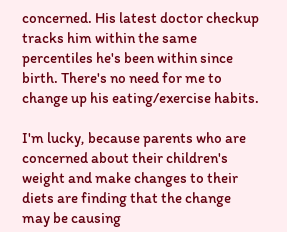concerned. His latest doctor checkup tracks him within the same percentiles he's been within since birth. There's no need for me to change up his eating/exercise habits.

I'm lucky, because parents who are concerned about their children's weight and make changes to their diets are finding that the change may be causing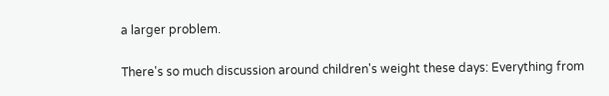a larger problem.

There's so much discussion around children's weight these days: Everything from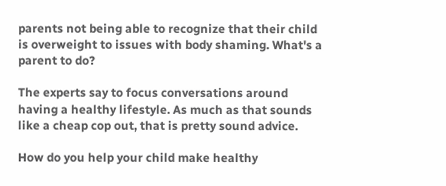parents not being able to recognize that their child is overweight to issues with body shaming. What's a parent to do?

The experts say to focus conversations around having a healthy lifestyle. As much as that sounds like a cheap cop out, that is pretty sound advice.

How do you help your child make healthy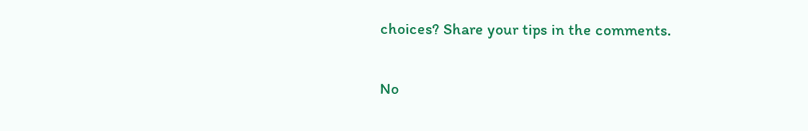choices? Share your tips in the comments.

No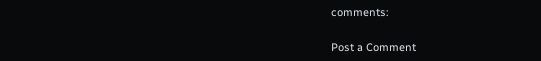comments:

Post a Comment